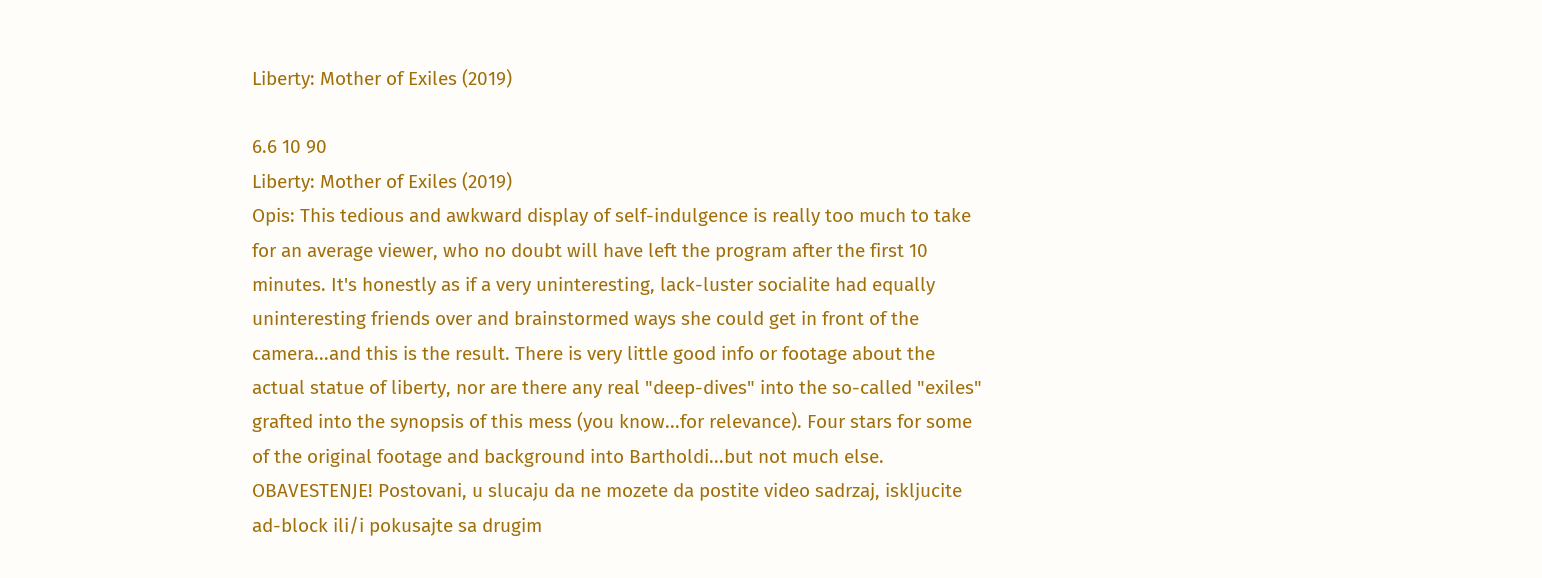Liberty: Mother of Exiles (2019)

6.6 10 90
Liberty: Mother of Exiles (2019)
Opis: This tedious and awkward display of self-indulgence is really too much to take for an average viewer, who no doubt will have left the program after the first 10 minutes. It's honestly as if a very uninteresting, lack-luster socialite had equally uninteresting friends over and brainstormed ways she could get in front of the camera...and this is the result. There is very little good info or footage about the actual statue of liberty, nor are there any real "deep-dives" into the so-called "exiles" grafted into the synopsis of this mess (you know...for relevance). Four stars for some of the original footage and background into Bartholdi...but not much else.
OBAVESTENJE! Postovani, u slucaju da ne mozete da postite video sadrzaj, iskljucite ad-block ili/i pokusajte sa drugim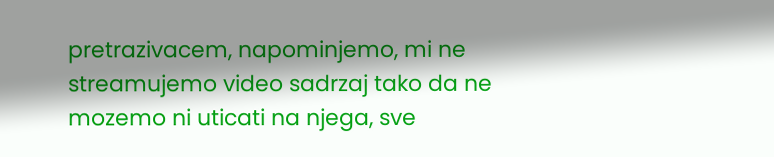pretrazivacem, napominjemo, mi ne streamujemo video sadrzaj tako da ne mozemo ni uticati na njega, sve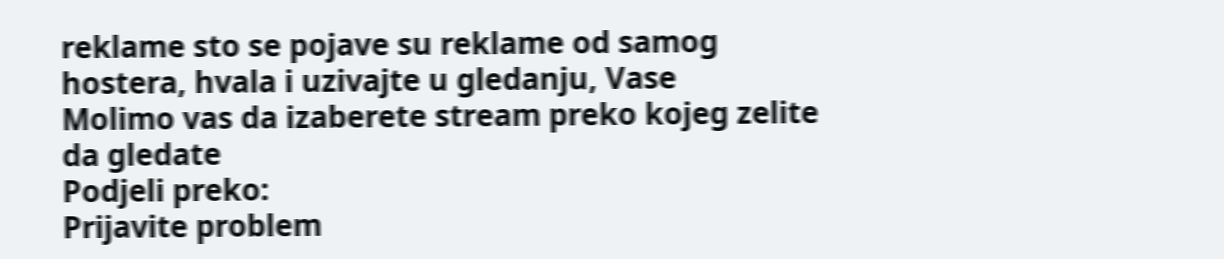reklame sto se pojave su reklame od samog hostera, hvala i uzivajte u gledanju, Vase
Molimo vas da izaberete stream preko kojeg zelite da gledate
Podjeli preko:
Prijavite problem